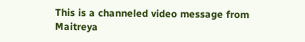This is a channeled video message from Maitreya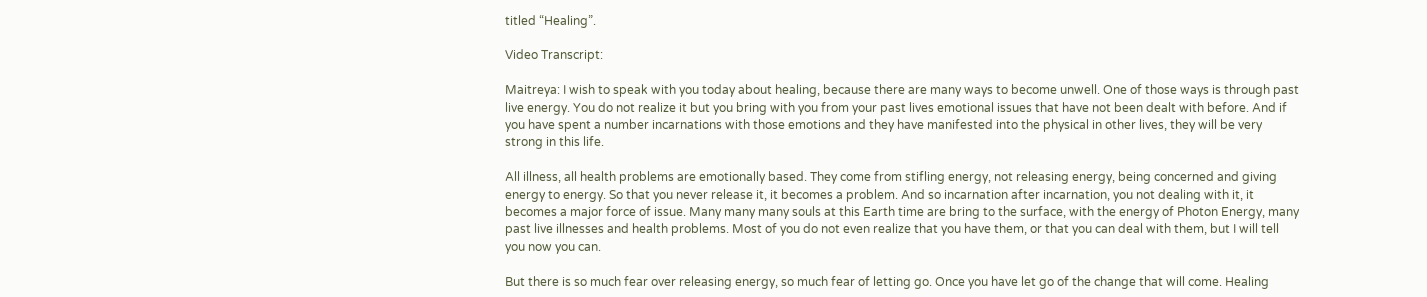titled “Healing”.

Video Transcript:

Maitreya: I wish to speak with you today about healing, because there are many ways to become unwell. One of those ways is through past live energy. You do not realize it but you bring with you from your past lives emotional issues that have not been dealt with before. And if you have spent a number incarnations with those emotions and they have manifested into the physical in other lives, they will be very strong in this life.

All illness, all health problems are emotionally based. They come from stifling energy, not releasing energy, being concerned and giving energy to energy. So that you never release it, it becomes a problem. And so incarnation after incarnation, you not dealing with it, it becomes a major force of issue. Many many many souls at this Earth time are bring to the surface, with the energy of Photon Energy, many past live illnesses and health problems. Most of you do not even realize that you have them, or that you can deal with them, but I will tell you now you can.

But there is so much fear over releasing energy, so much fear of letting go. Once you have let go of the change that will come. Healing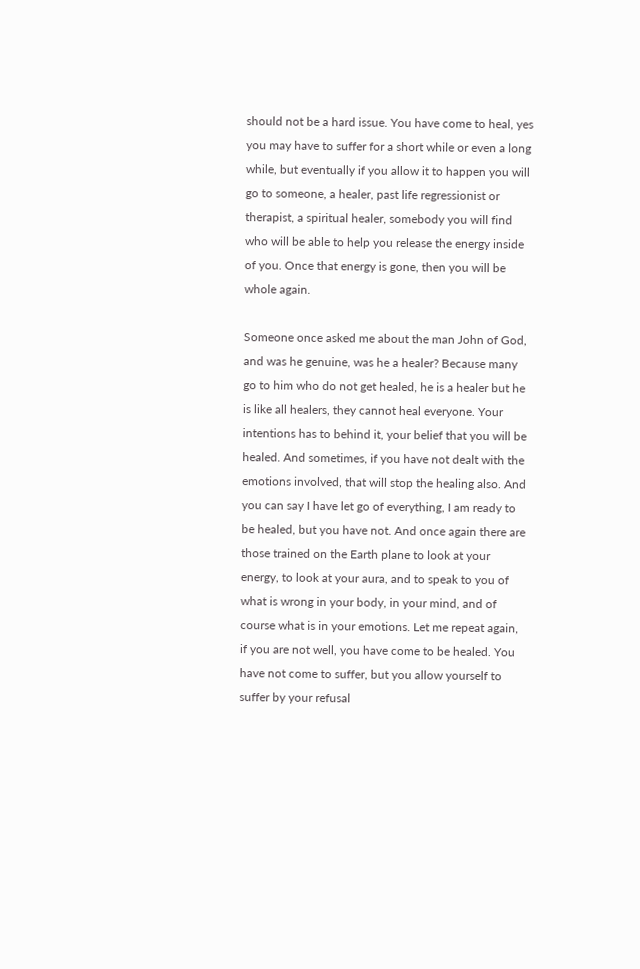should not be a hard issue. You have come to heal, yes you may have to suffer for a short while or even a long while, but eventually if you allow it to happen you will go to someone, a healer, past life regressionist or therapist, a spiritual healer, somebody you will find who will be able to help you release the energy inside of you. Once that energy is gone, then you will be whole again.

Someone once asked me about the man John of God, and was he genuine, was he a healer? Because many go to him who do not get healed, he is a healer but he is like all healers, they cannot heal everyone. Your intentions has to behind it, your belief that you will be healed. And sometimes, if you have not dealt with the emotions involved, that will stop the healing also. And you can say I have let go of everything, I am ready to be healed, but you have not. And once again there are those trained on the Earth plane to look at your energy, to look at your aura, and to speak to you of what is wrong in your body, in your mind, and of course what is in your emotions. Let me repeat again, if you are not well, you have come to be healed. You have not come to suffer, but you allow yourself to suffer by your refusal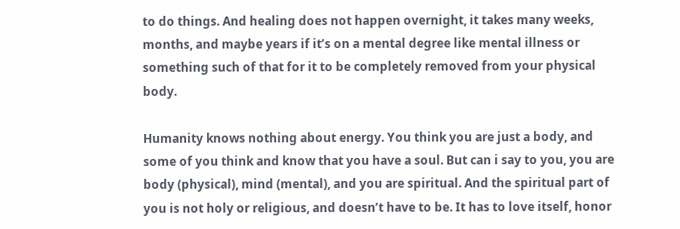to do things. And healing does not happen overnight, it takes many weeks, months, and maybe years if it’s on a mental degree like mental illness or something such of that for it to be completely removed from your physical body.

Humanity knows nothing about energy. You think you are just a body, and some of you think and know that you have a soul. But can i say to you, you are body (physical), mind (mental), and you are spiritual. And the spiritual part of you is not holy or religious, and doesn’t have to be. It has to love itself, honor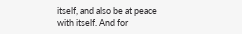itself, and also be at peace with itself. And for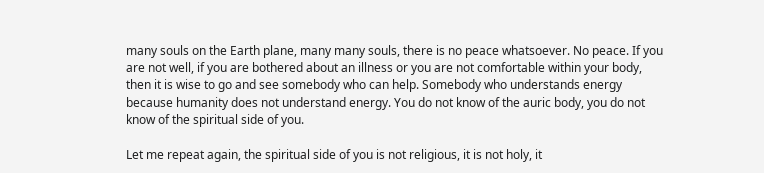many souls on the Earth plane, many many souls, there is no peace whatsoever. No peace. If you are not well, if you are bothered about an illness or you are not comfortable within your body, then it is wise to go and see somebody who can help. Somebody who understands energy because humanity does not understand energy. You do not know of the auric body, you do not know of the spiritual side of you.

Let me repeat again, the spiritual side of you is not religious, it is not holy, it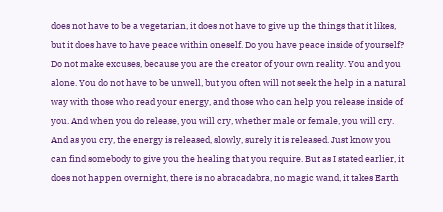does not have to be a vegetarian, it does not have to give up the things that it likes, but it does have to have peace within oneself. Do you have peace inside of yourself? Do not make excuses, because you are the creator of your own reality. You and you alone. You do not have to be unwell, but you often will not seek the help in a natural way with those who read your energy, and those who can help you release inside of you. And when you do release, you will cry, whether male or female, you will cry. And as you cry, the energy is released, slowly, surely it is released. Just know you can find somebody to give you the healing that you require. But as I stated earlier, it does not happen overnight, there is no abracadabra, no magic wand, it takes Earth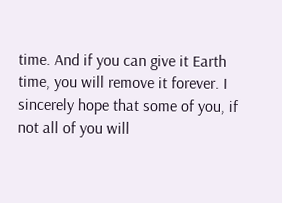time. And if you can give it Earth time, you will remove it forever. I sincerely hope that some of you, if not all of you will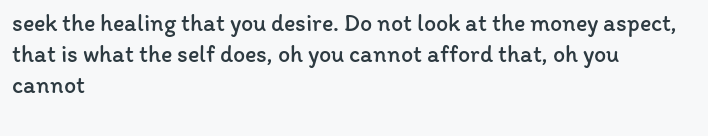seek the healing that you desire. Do not look at the money aspect, that is what the self does, oh you cannot afford that, oh you cannot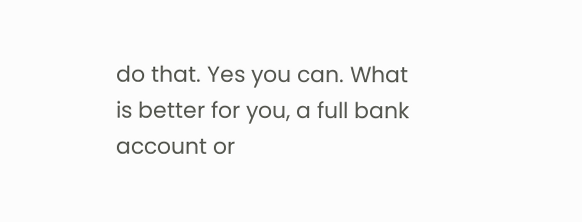do that. Yes you can. What is better for you, a full bank account or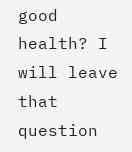good health? I will leave that question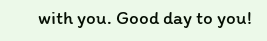with you. Good day to you!